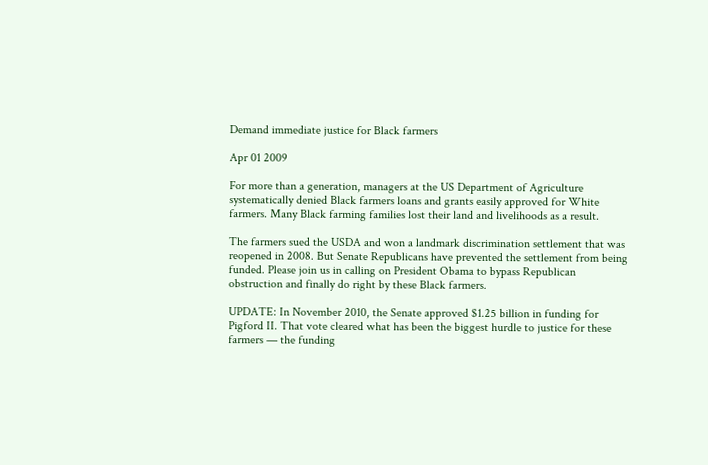Demand immediate justice for Black farmers

Apr 01 2009

For more than a generation, managers at the US Department of Agriculture systematically denied Black farmers loans and grants easily approved for White farmers. Many Black farming families lost their land and livelihoods as a result.

The farmers sued the USDA and won a landmark discrimination settlement that was reopened in 2008. But Senate Republicans have prevented the settlement from being funded. Please join us in calling on President Obama to bypass Republican obstruction and finally do right by these Black farmers.

UPDATE: In November 2010, the Senate approved $1.25 billion in funding for Pigford II. That vote cleared what has been the biggest hurdle to justice for these farmers — the funding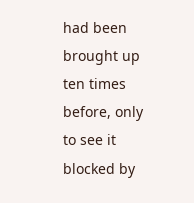had been brought up ten times before, only to see it blocked by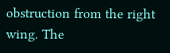obstruction from the right wing. The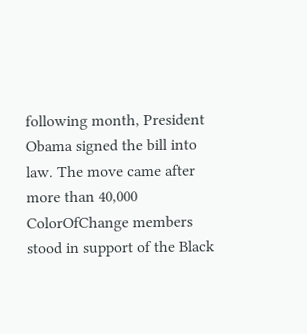following month, President Obama signed the bill into law. The move came after more than 40,000 ColorOfChange members stood in support of the Black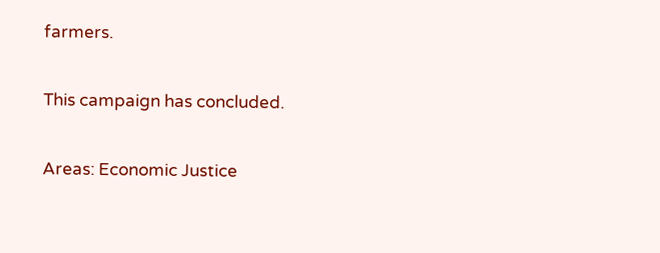farmers.

This campaign has concluded.

Areas: Economic Justice